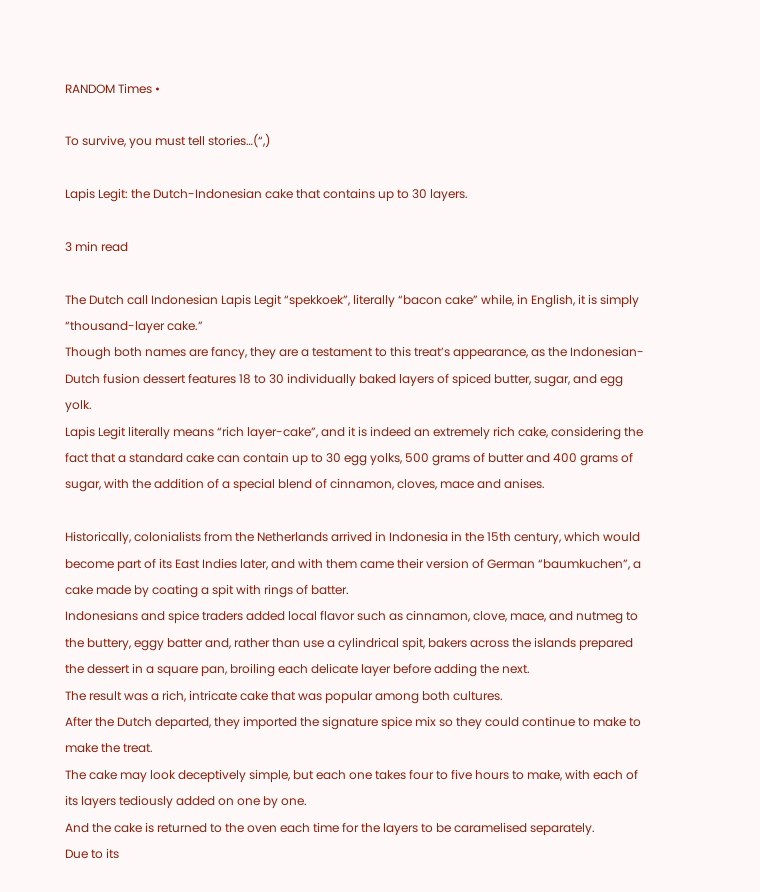RANDOM Times •

To survive, you must tell stories…(“,)

Lapis Legit: the Dutch-Indonesian cake that contains up to 30 layers.

3 min read

The Dutch call Indonesian Lapis Legit “spekkoek”, literally “bacon cake” while, in English, it is simply “thousand-layer cake.”
Though both names are fancy, they are a testament to this treat’s appearance, as the Indonesian-Dutch fusion dessert features 18 to 30 individually baked layers of spiced butter, sugar, and egg yolk.
Lapis Legit literally means “rich layer-cake”, and it is indeed an extremely rich cake, considering the fact that a standard cake can contain up to 30 egg yolks, 500 grams of butter and 400 grams of sugar, with the addition of a special blend of cinnamon, cloves, mace and anises.

Historically, colonialists from the Netherlands arrived in Indonesia in the 15th century, which would become part of its East Indies later, and with them came their version of German “baumkuchen”, a cake made by coating a spit with rings of batter.
Indonesians and spice traders added local flavor such as cinnamon, clove, mace, and nutmeg to the buttery, eggy batter and, rather than use a cylindrical spit, bakers across the islands prepared the dessert in a square pan, broiling each delicate layer before adding the next.
The result was a rich, intricate cake that was popular among both cultures.
After the Dutch departed, they imported the signature spice mix so they could continue to make to make the treat.
The cake may look deceptively simple, but each one takes four to five hours to make, with each of its layers tediously added on one by one.
And the cake is returned to the oven each time for the layers to be caramelised separately.
Due to its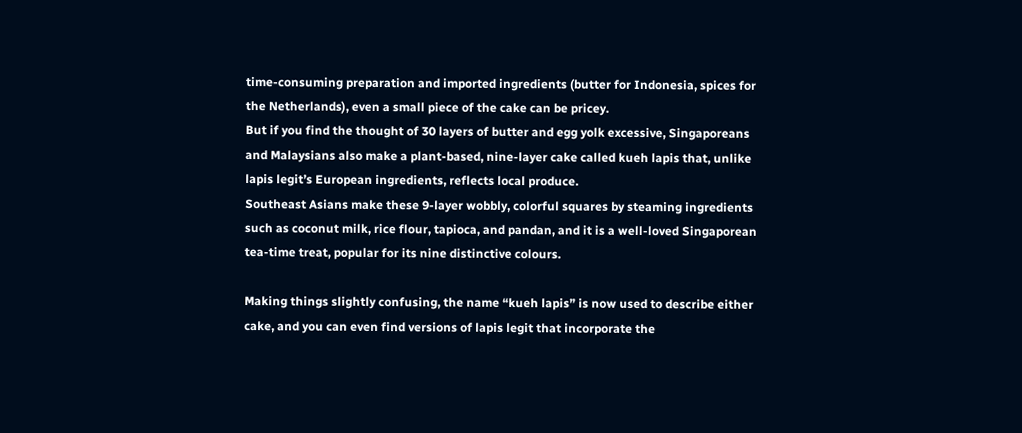time-consuming preparation and imported ingredients (butter for Indonesia, spices for the Netherlands), even a small piece of the cake can be pricey.
But if you find the thought of 30 layers of butter and egg yolk excessive, Singaporeans and Malaysians also make a plant-based, nine-layer cake called kueh lapis that, unlike lapis legit’s European ingredients, reflects local produce.
Southeast Asians make these 9-layer wobbly, colorful squares by steaming ingredients such as coconut milk, rice flour, tapioca, and pandan, and it is a well-loved Singaporean tea-time treat, popular for its nine distinctive colours.

Making things slightly confusing, the name “kueh lapis” is now used to describe either cake, and you can even find versions of lapis legit that incorporate the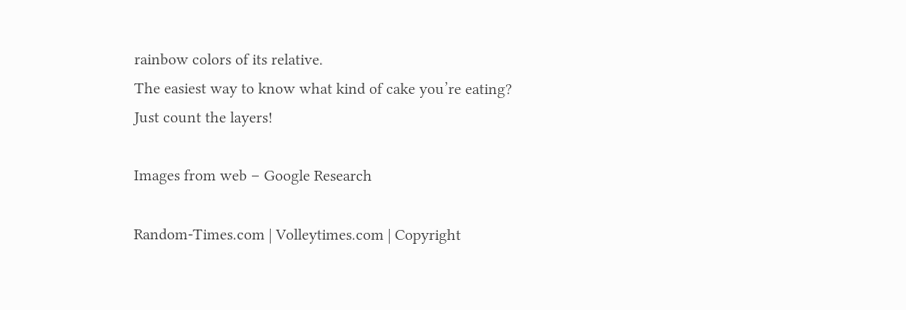rainbow colors of its relative.
The easiest way to know what kind of cake you’re eating?
Just count the layers!

Images from web – Google Research

Random-Times.com | Volleytimes.com | Copyright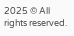2025 © All rights reserved.